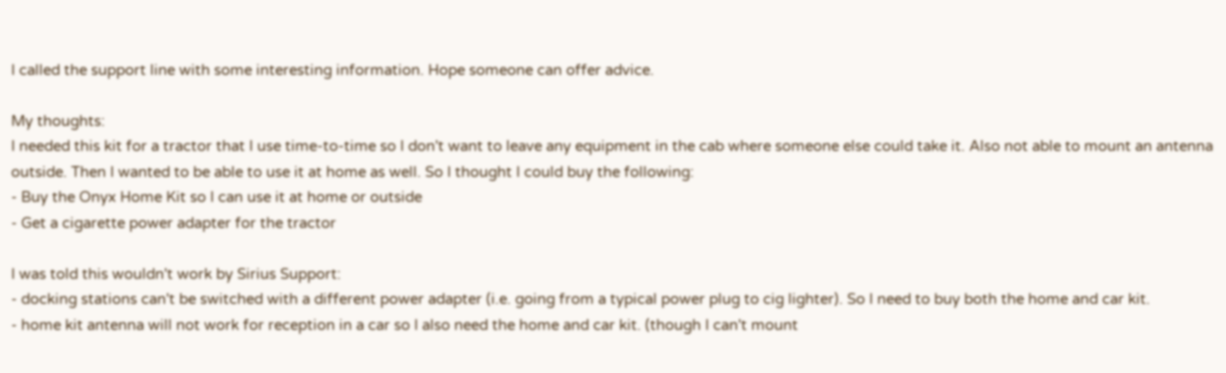I called the support line with some interesting information. Hope someone can offer advice.

My thoughts:
I needed this kit for a tractor that I use time-to-time so I don't want to leave any equipment in the cab where someone else could take it. Also not able to mount an antenna outside. Then I wanted to be able to use it at home as well. So I thought I could buy the following:
- Buy the Onyx Home Kit so I can use it at home or outside
- Get a cigarette power adapter for the tractor

I was told this wouldn't work by Sirius Support:
- docking stations can't be switched with a different power adapter (i.e. going from a typical power plug to cig lighter). So I need to buy both the home and car kit.
- home kit antenna will not work for reception in a car so I also need the home and car kit. (though I can't mount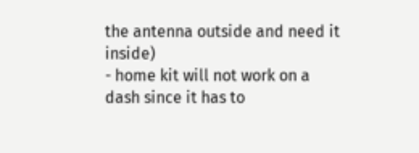the antenna outside and need it inside)
- home kit will not work on a dash since it has to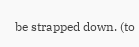be strapped down. (to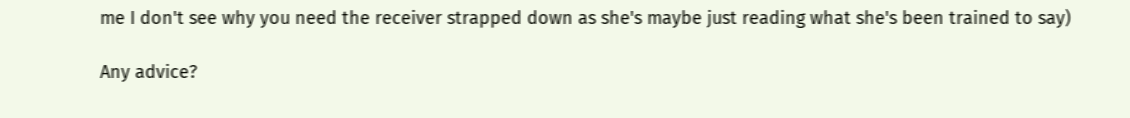me I don't see why you need the receiver strapped down as she's maybe just reading what she's been trained to say)

Any advice?